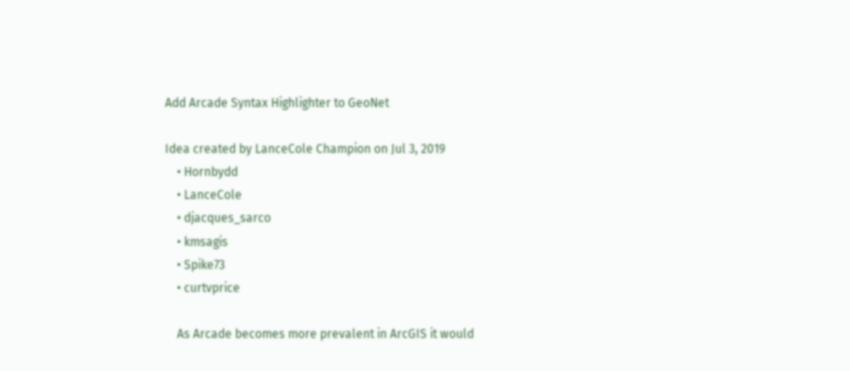Add Arcade Syntax Highlighter to GeoNet

Idea created by LanceCole Champion on Jul 3, 2019
    • Hornbydd
    • LanceCole
    • djacques_sarco
    • kmsagis
    • Spike73
    • curtvprice

    As Arcade becomes more prevalent in ArcGIS it would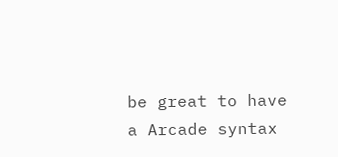be great to have a Arcade syntax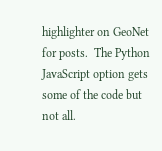highlighter on GeoNet for posts.  The Python JavaScript option gets some of the code but not all.